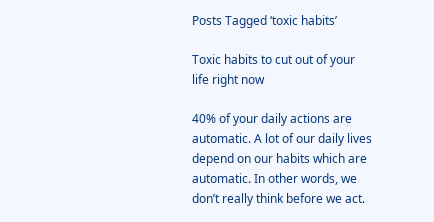Posts Tagged ‘toxic habits’

Toxic habits to cut out of your life right now

40% of your daily actions are automatic. A lot of our daily lives depend on our habits which are automatic. In other words, we don’t really think before we act.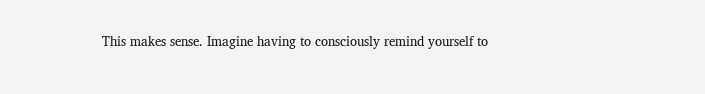This makes sense. Imagine having to consciously remind yourself to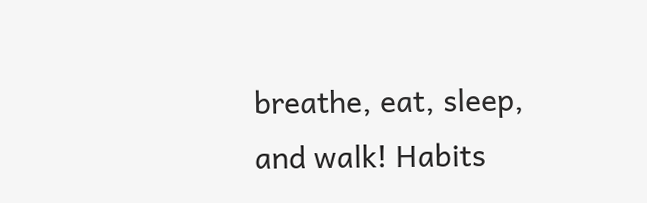breathe, eat, sleep, and walk! Habits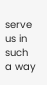serve us in such a way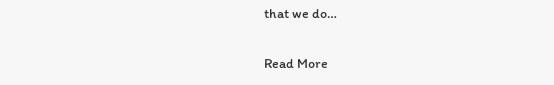that we do…

Read More